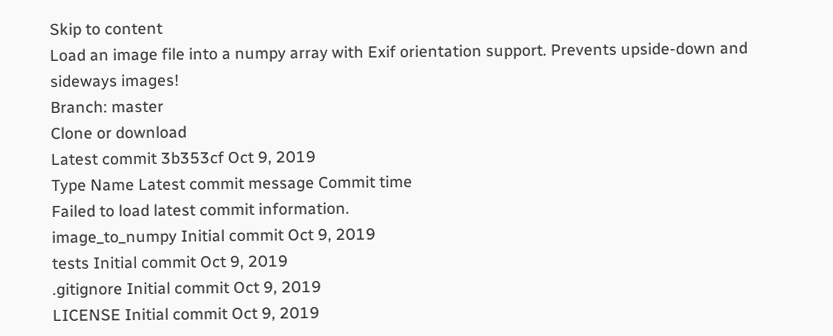Skip to content
Load an image file into a numpy array with Exif orientation support. Prevents upside-down and sideways images!
Branch: master
Clone or download
Latest commit 3b353cf Oct 9, 2019
Type Name Latest commit message Commit time
Failed to load latest commit information.
image_to_numpy Initial commit Oct 9, 2019
tests Initial commit Oct 9, 2019
.gitignore Initial commit Oct 9, 2019
LICENSE Initial commit Oct 9, 2019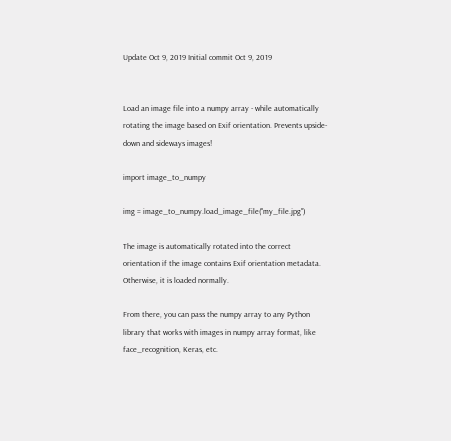Update Oct 9, 2019 Initial commit Oct 9, 2019


Load an image file into a numpy array - while automatically rotating the image based on Exif orientation. Prevents upside-down and sideways images!

import image_to_numpy

img = image_to_numpy.load_image_file("my_file.jpg")

The image is automatically rotated into the correct orientation if the image contains Exif orientation metadata. Otherwise, it is loaded normally.

From there, you can pass the numpy array to any Python library that works with images in numpy array format, like face_recognition, Keras, etc.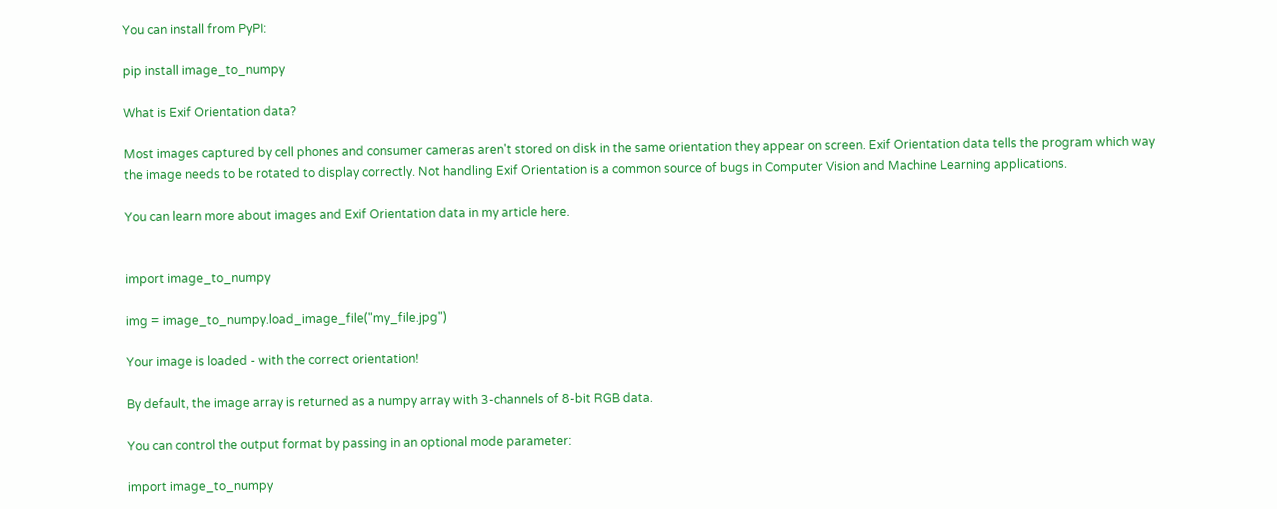You can install from PyPI:

pip install image_to_numpy

What is Exif Orientation data?

Most images captured by cell phones and consumer cameras aren't stored on disk in the same orientation they appear on screen. Exif Orientation data tells the program which way the image needs to be rotated to display correctly. Not handling Exif Orientation is a common source of bugs in Computer Vision and Machine Learning applications.

You can learn more about images and Exif Orientation data in my article here.


import image_to_numpy

img = image_to_numpy.load_image_file("my_file.jpg")

Your image is loaded - with the correct orientation!

By default, the image array is returned as a numpy array with 3-channels of 8-bit RGB data.

You can control the output format by passing in an optional mode parameter:

import image_to_numpy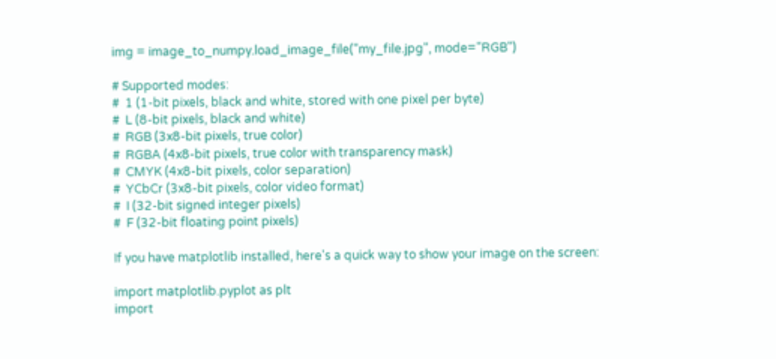img = image_to_numpy.load_image_file("my_file.jpg", mode="RGB")

# Supported modes:
#  1 (1-bit pixels, black and white, stored with one pixel per byte)
#  L (8-bit pixels, black and white)
#  RGB (3x8-bit pixels, true color)
#  RGBA (4x8-bit pixels, true color with transparency mask)
#  CMYK (4x8-bit pixels, color separation)
#  YCbCr (3x8-bit pixels, color video format)
#  I (32-bit signed integer pixels)
#  F (32-bit floating point pixels)

If you have matplotlib installed, here's a quick way to show your image on the screen:

import matplotlib.pyplot as plt
import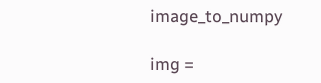image_to_numpy

img =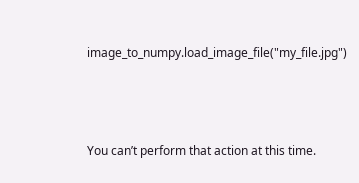image_to_numpy.load_image_file("my_file.jpg")



You can’t perform that action at this time.